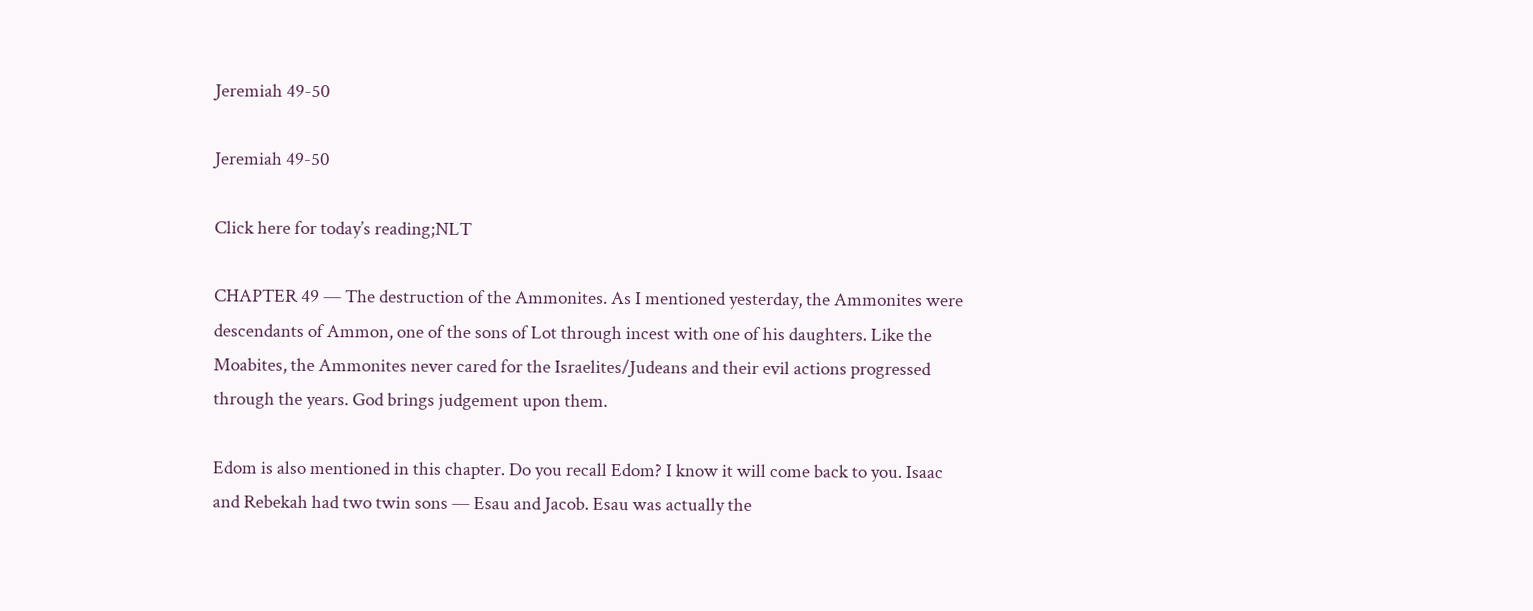Jeremiah 49-50

Jeremiah 49-50

Click here for today’s reading;NLT

CHAPTER 49 — The destruction of the Ammonites. As I mentioned yesterday, the Ammonites were descendants of Ammon, one of the sons of Lot through incest with one of his daughters. Like the Moabites, the Ammonites never cared for the Israelites/Judeans and their evil actions progressed through the years. God brings judgement upon them.

Edom is also mentioned in this chapter. Do you recall Edom? I know it will come back to you. Isaac and Rebekah had two twin sons — Esau and Jacob. Esau was actually the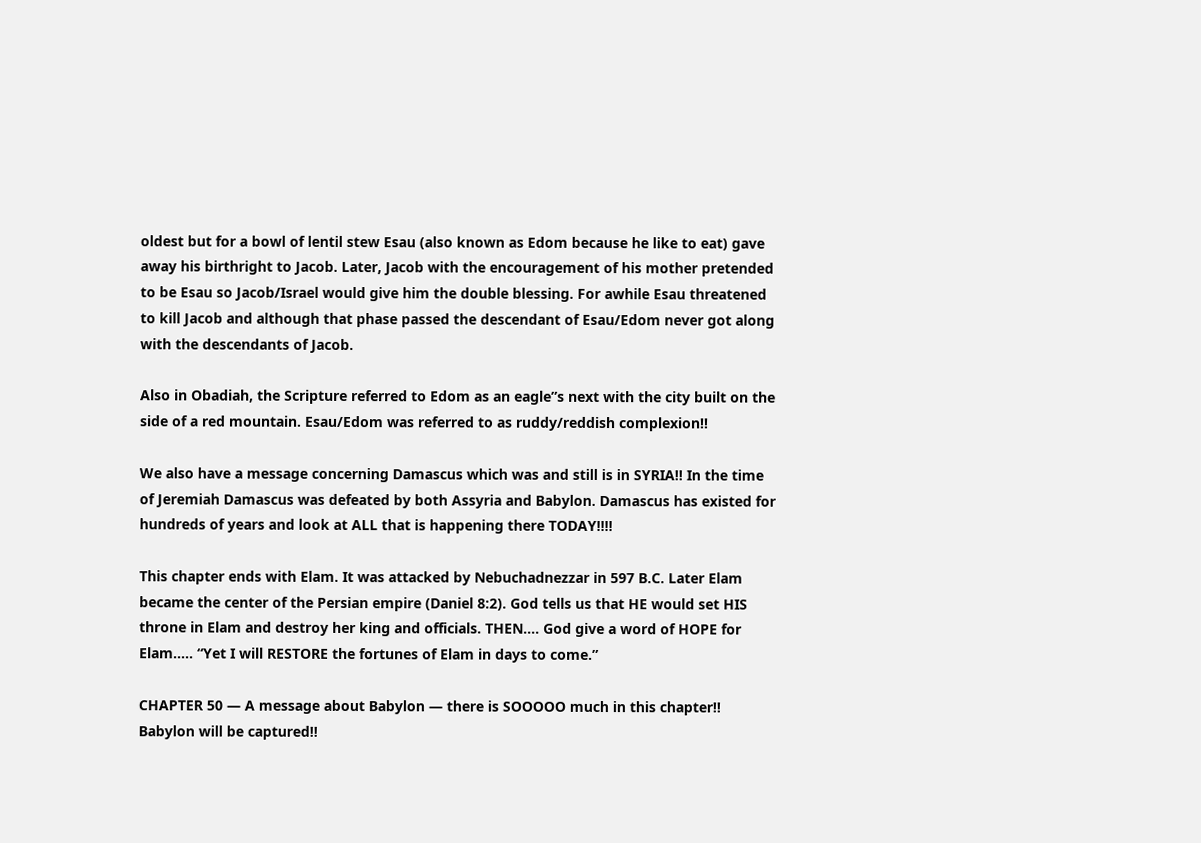oldest but for a bowl of lentil stew Esau (also known as Edom because he like to eat) gave away his birthright to Jacob. Later, Jacob with the encouragement of his mother pretended to be Esau so Jacob/Israel would give him the double blessing. For awhile Esau threatened to kill Jacob and although that phase passed the descendant of Esau/Edom never got along with the descendants of Jacob.

Also in Obadiah, the Scripture referred to Edom as an eagle”s next with the city built on the side of a red mountain. Esau/Edom was referred to as ruddy/reddish complexion!!

We also have a message concerning Damascus which was and still is in SYRIA!! In the time of Jeremiah Damascus was defeated by both Assyria and Babylon. Damascus has existed for hundreds of years and look at ALL that is happening there TODAY!!!!

This chapter ends with Elam. It was attacked by Nebuchadnezzar in 597 B.C. Later Elam became the center of the Persian empire (Daniel 8:2). God tells us that HE would set HIS throne in Elam and destroy her king and officials. THEN…. God give a word of HOPE for Elam….. “Yet I will RESTORE the fortunes of Elam in days to come.”

CHAPTER 50 — A message about Babylon — there is SOOOOO much in this chapter!!
Babylon will be captured!!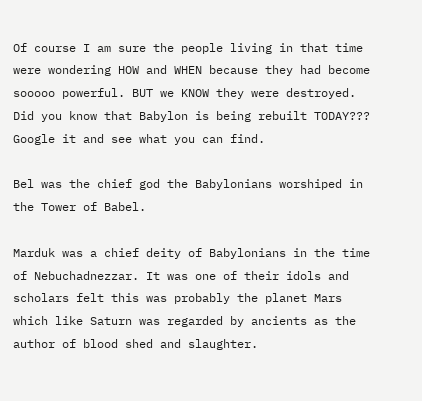Of course I am sure the people living in that time were wondering HOW and WHEN because they had become sooooo powerful. BUT we KNOW they were destroyed. Did you know that Babylon is being rebuilt TODAY??? Google it and see what you can find.

Bel was the chief god the Babylonians worshiped in the Tower of Babel.

Marduk was a chief deity of Babylonians in the time of Nebuchadnezzar. It was one of their idols and scholars felt this was probably the planet Mars which like Saturn was regarded by ancients as the author of blood shed and slaughter.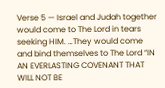Verse 5 — Israel and Judah together would come to The Lord in tears seeking HIM. …They would come and bind themselves to The Lord “IN AN EVERLASTING COVENANT THAT WILL NOT BE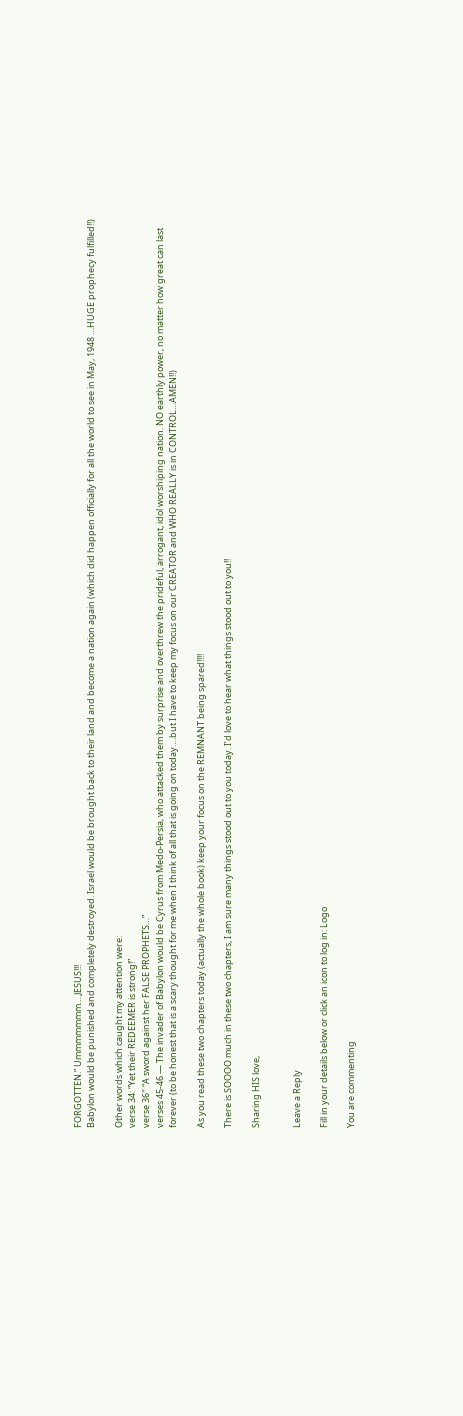FORGOTTEN.” Ummmmmmm….JESUS!!!
Babylon would be punished and completely destroyed. Israel would be brought back to their land and become a nation again (which did happen officially for all the world to see in May, 1948 …HUGE prophecy fulfilled!!)

Other words which caught my attention were:
verse 34: “Yet their REDEEMER is strong!”
verse 36″ “A sword against her FALSE PROPHETS…”
verses 45-46 — The invader of Babylon would be Cyrus from Medo-Persia, who attacked them by surprise and overthrew the prideful, arrogant, idol worshiping nation. NO earthly power, no matter how great can last forever (to be honest that is a scary thought for me when I think of all that is going on today….but I have to keep my focus on our CREATOR and WHO REALLY is in CONTROL…AMEN!!)

As you read these two chapters today (actually the whole book) keep your focus on the REMNANT being spared!!!!

There is SOOOO much in these two chapters, I am sure many things stood out to you today. I’d love to hear what things stood out to you!!

Sharing HIS love,


Leave a Reply

Fill in your details below or click an icon to log in: Logo

You are commenting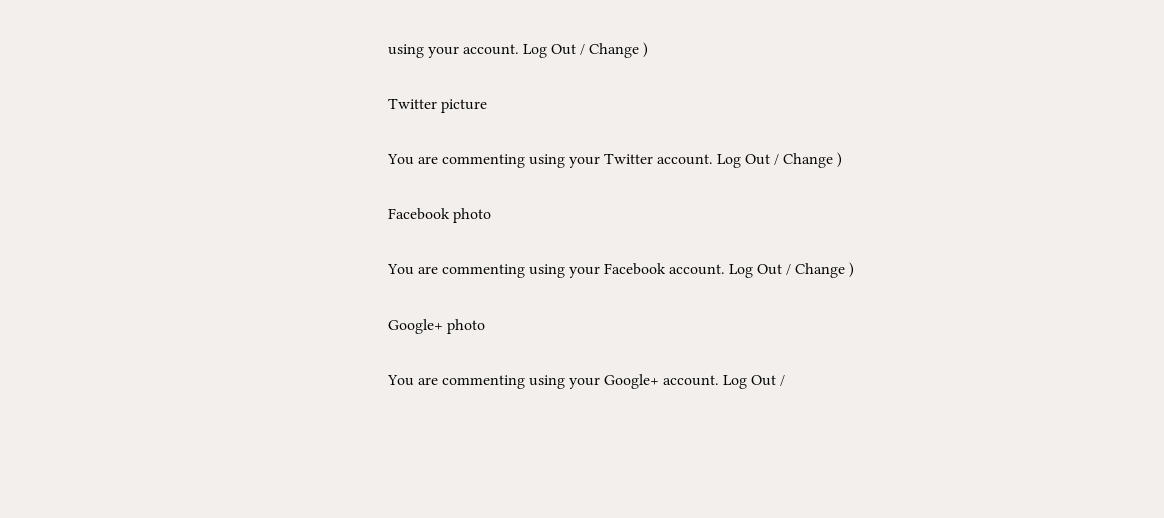using your account. Log Out / Change )

Twitter picture

You are commenting using your Twitter account. Log Out / Change )

Facebook photo

You are commenting using your Facebook account. Log Out / Change )

Google+ photo

You are commenting using your Google+ account. Log Out /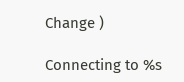Change )

Connecting to %s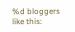%d bloggers like this: